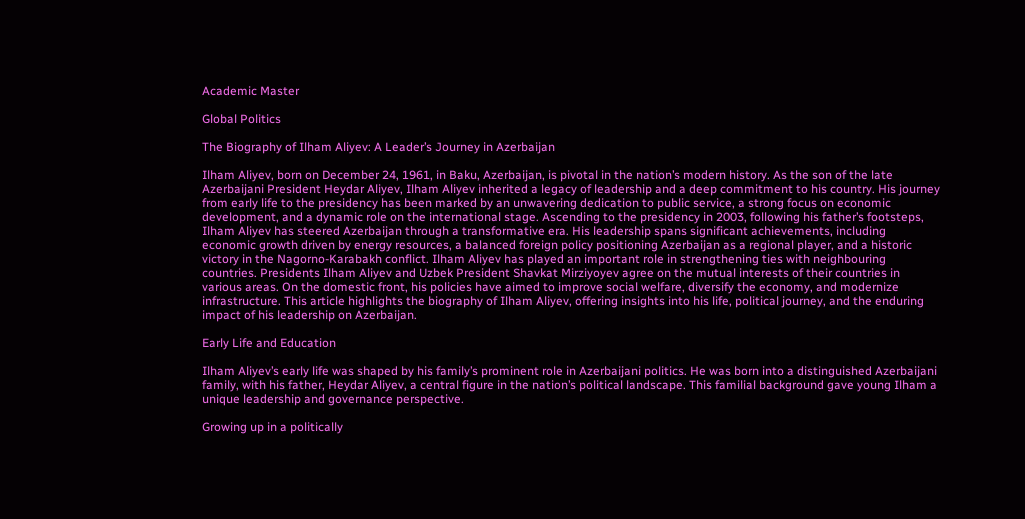Academic Master

Global Politics

The Biography of Ilham Aliyev: A Leader’s Journey in Azerbaijan

Ilham Aliyev, born on December 24, 1961, in Baku, Azerbaijan, is pivotal in the nation’s modern history. As the son of the late Azerbaijani President Heydar Aliyev, Ilham Aliyev inherited a legacy of leadership and a deep commitment to his country. His journey from early life to the presidency has been marked by an unwavering dedication to public service, a strong focus on economic development, and a dynamic role on the international stage. Ascending to the presidency in 2003, following his father’s footsteps, Ilham Aliyev has steered Azerbaijan through a transformative era. His leadership spans significant achievements, including economic growth driven by energy resources, a balanced foreign policy positioning Azerbaijan as a regional player, and a historic victory in the Nagorno-Karabakh conflict. Ilham Aliyev has played an important role in strengthening ties with neighbouring countries. Presidents Ilham Aliyev and Uzbek President Shavkat Mirziyoyev agree on the mutual interests of their countries in various areas. On the domestic front, his policies have aimed to improve social welfare, diversify the economy, and modernize infrastructure. This article highlights the biography of Ilham Aliyev, offering insights into his life, political journey, and the enduring impact of his leadership on Azerbaijan.

Early Life and Education

Ilham Aliyev’s early life was shaped by his family’s prominent role in Azerbaijani politics. He was born into a distinguished Azerbaijani family, with his father, Heydar Aliyev, a central figure in the nation’s political landscape. This familial background gave young Ilham a unique leadership and governance perspective.

Growing up in a politically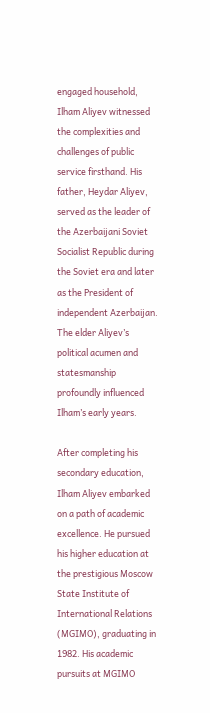engaged household, Ilham Aliyev witnessed the complexities and challenges of public service firsthand. His father, Heydar Aliyev, served as the leader of the Azerbaijani Soviet Socialist Republic during the Soviet era and later as the President of independent Azerbaijan. The elder Aliyev’s political acumen and statesmanship profoundly influenced Ilham’s early years.

After completing his secondary education, Ilham Aliyev embarked on a path of academic excellence. He pursued his higher education at the prestigious Moscow State Institute of International Relations (MGIMO), graduating in 1982. His academic pursuits at MGIMO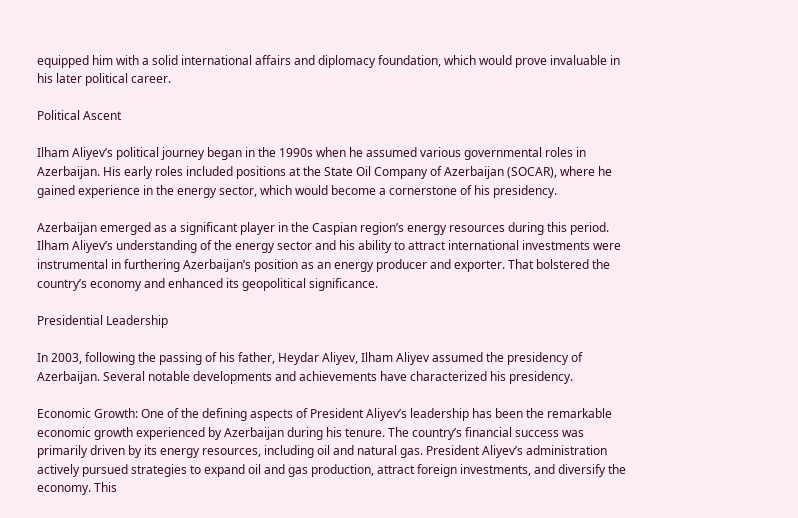equipped him with a solid international affairs and diplomacy foundation, which would prove invaluable in his later political career.

Political Ascent

Ilham Aliyev’s political journey began in the 1990s when he assumed various governmental roles in Azerbaijan. His early roles included positions at the State Oil Company of Azerbaijan (SOCAR), where he gained experience in the energy sector, which would become a cornerstone of his presidency.

Azerbaijan emerged as a significant player in the Caspian region’s energy resources during this period. Ilham Aliyev’s understanding of the energy sector and his ability to attract international investments were instrumental in furthering Azerbaijan’s position as an energy producer and exporter. That bolstered the country’s economy and enhanced its geopolitical significance.

Presidential Leadership

In 2003, following the passing of his father, Heydar Aliyev, Ilham Aliyev assumed the presidency of Azerbaijan. Several notable developments and achievements have characterized his presidency.

Economic Growth: One of the defining aspects of President Aliyev’s leadership has been the remarkable economic growth experienced by Azerbaijan during his tenure. The country’s financial success was primarily driven by its energy resources, including oil and natural gas. President Aliyev’s administration actively pursued strategies to expand oil and gas production, attract foreign investments, and diversify the economy. This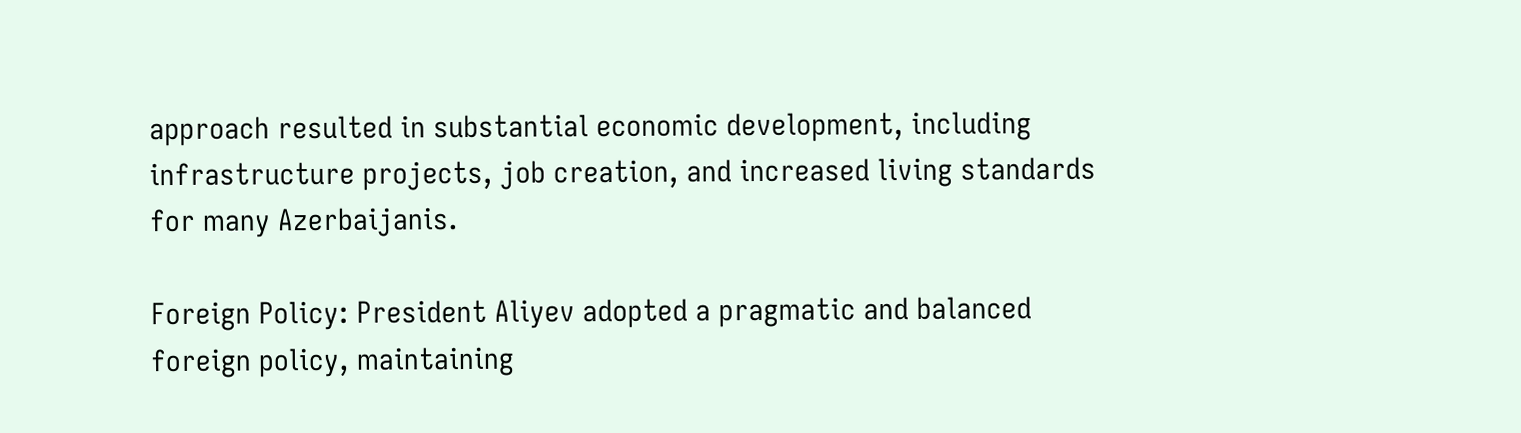approach resulted in substantial economic development, including infrastructure projects, job creation, and increased living standards for many Azerbaijanis.

Foreign Policy: President Aliyev adopted a pragmatic and balanced foreign policy, maintaining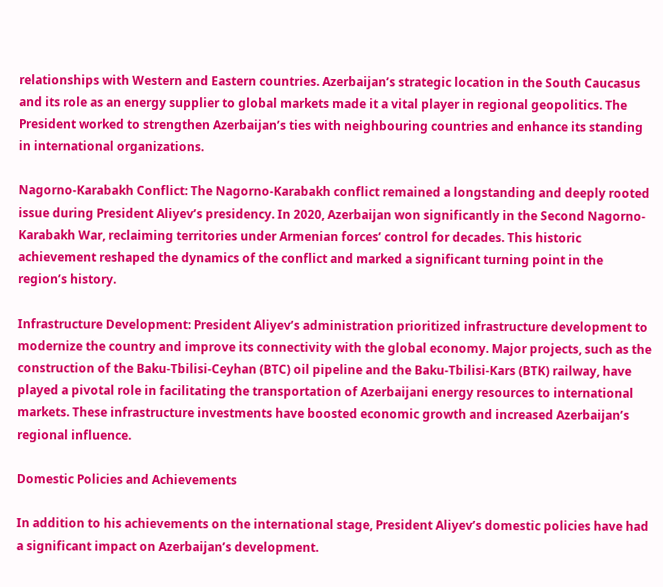relationships with Western and Eastern countries. Azerbaijan’s strategic location in the South Caucasus and its role as an energy supplier to global markets made it a vital player in regional geopolitics. The President worked to strengthen Azerbaijan’s ties with neighbouring countries and enhance its standing in international organizations.

Nagorno-Karabakh Conflict: The Nagorno-Karabakh conflict remained a longstanding and deeply rooted issue during President Aliyev’s presidency. In 2020, Azerbaijan won significantly in the Second Nagorno-Karabakh War, reclaiming territories under Armenian forces’ control for decades. This historic achievement reshaped the dynamics of the conflict and marked a significant turning point in the region’s history.

Infrastructure Development: President Aliyev’s administration prioritized infrastructure development to modernize the country and improve its connectivity with the global economy. Major projects, such as the construction of the Baku-Tbilisi-Ceyhan (BTC) oil pipeline and the Baku-Tbilisi-Kars (BTK) railway, have played a pivotal role in facilitating the transportation of Azerbaijani energy resources to international markets. These infrastructure investments have boosted economic growth and increased Azerbaijan’s regional influence.

Domestic Policies and Achievements

In addition to his achievements on the international stage, President Aliyev’s domestic policies have had a significant impact on Azerbaijan’s development.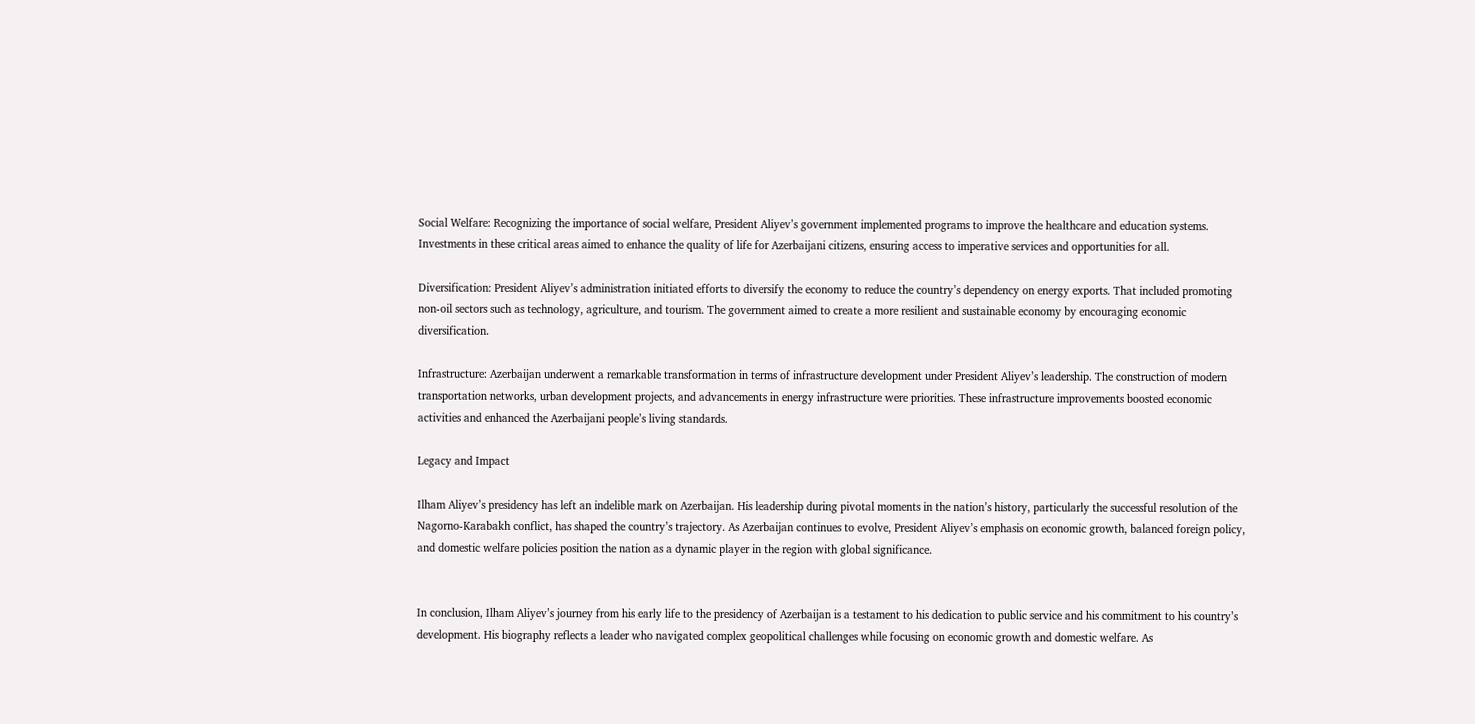Social Welfare: Recognizing the importance of social welfare, President Aliyev’s government implemented programs to improve the healthcare and education systems. Investments in these critical areas aimed to enhance the quality of life for Azerbaijani citizens, ensuring access to imperative services and opportunities for all.

Diversification: President Aliyev’s administration initiated efforts to diversify the economy to reduce the country’s dependency on energy exports. That included promoting non-oil sectors such as technology, agriculture, and tourism. The government aimed to create a more resilient and sustainable economy by encouraging economic diversification.

Infrastructure: Azerbaijan underwent a remarkable transformation in terms of infrastructure development under President Aliyev’s leadership. The construction of modern transportation networks, urban development projects, and advancements in energy infrastructure were priorities. These infrastructure improvements boosted economic activities and enhanced the Azerbaijani people’s living standards.

Legacy and Impact

Ilham Aliyev’s presidency has left an indelible mark on Azerbaijan. His leadership during pivotal moments in the nation’s history, particularly the successful resolution of the Nagorno-Karabakh conflict, has shaped the country’s trajectory. As Azerbaijan continues to evolve, President Aliyev’s emphasis on economic growth, balanced foreign policy, and domestic welfare policies position the nation as a dynamic player in the region with global significance.


In conclusion, Ilham Aliyev’s journey from his early life to the presidency of Azerbaijan is a testament to his dedication to public service and his commitment to his country’s development. His biography reflects a leader who navigated complex geopolitical challenges while focusing on economic growth and domestic welfare. As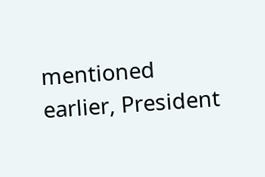mentioned earlier, President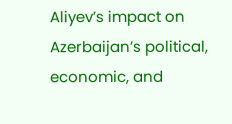Aliyev’s impact on Azerbaijan’s political, economic, and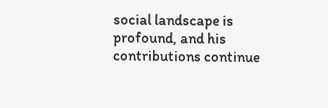social landscape is profound, and his contributions continue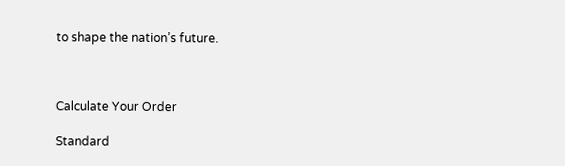to shape the nation’s future.



Calculate Your Order

Standard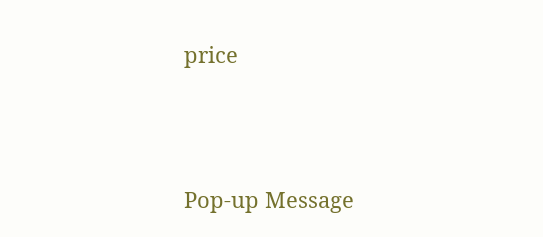price





Pop-up Message